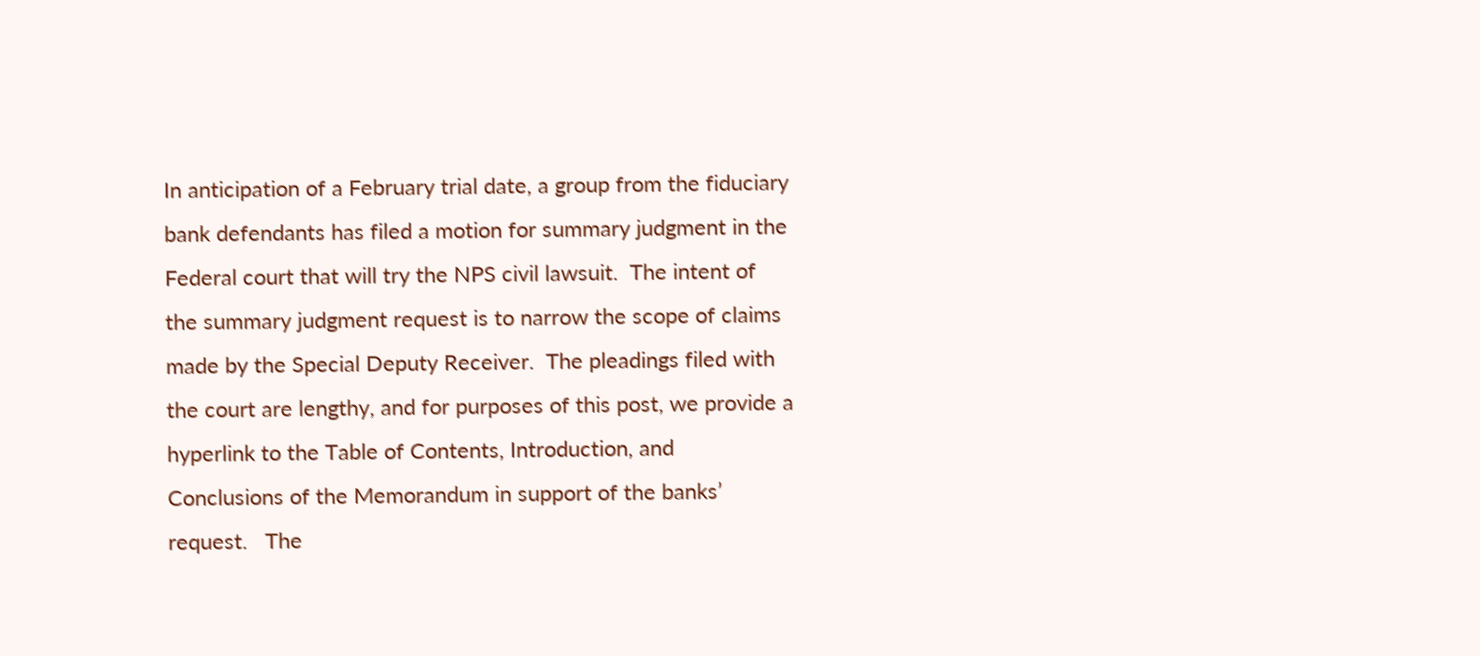In anticipation of a February trial date, a group from the fiduciary bank defendants has filed a motion for summary judgment in the Federal court that will try the NPS civil lawsuit.  The intent of the summary judgment request is to narrow the scope of claims made by the Special Deputy Receiver.  The pleadings filed with the court are lengthy, and for purposes of this post, we provide a hyperlink to the Table of Contents, Introduction, and Conclusions of the Memorandum in support of the banks’ request.   The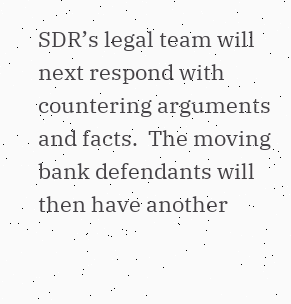SDR’s legal team will next respond with countering arguments and facts.  The moving bank defendants will then have another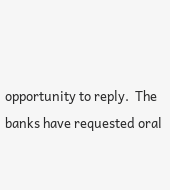opportunity to reply.  The banks have requested oral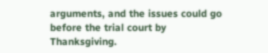arguments, and the issues could go before the trial court by Thanksgiving.